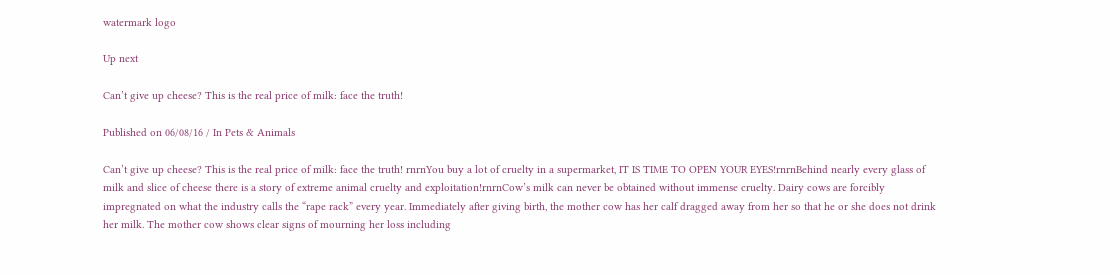watermark logo

Up next

Can’t give up cheese? This is the real price of milk: face the truth!

Published on 06/08/16 / In Pets & Animals

Can’t give up cheese? This is the real price of milk: face the truth! rnrnYou buy a lot of cruelty in a supermarket, IT IS TIME TO OPEN YOUR EYES!rnrnBehind nearly every glass of milk and slice of cheese there is a story of extreme animal cruelty and exploitation!rnrnCow’s milk can never be obtained without immense cruelty. Dairy cows are forcibly impregnated on what the industry calls the “rape rack” every year. Immediately after giving birth, the mother cow has her calf dragged away from her so that he or she does not drink her milk. The mother cow shows clear signs of mourning her loss including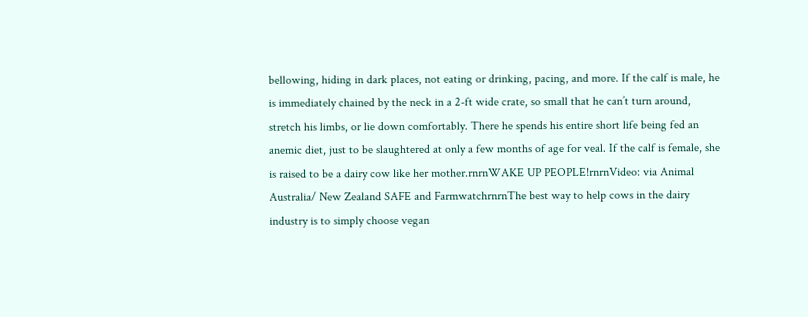bellowing, hiding in dark places, not eating or drinking, pacing, and more. If the calf is male, he is immediately chained by the neck in a 2-ft wide crate, so small that he can’t turn around, stretch his limbs, or lie down comfortably. There he spends his entire short life being fed an anemic diet, just to be slaughtered at only a few months of age for veal. If the calf is female, she is raised to be a dairy cow like her mother.rnrnWAKE UP PEOPLE!rnrnVideo: via Animal Australia/ New Zealand SAFE and FarmwatchrnrnThe best way to help cows in the dairy industry is to simply choose vegan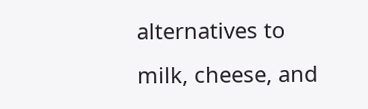alternatives to milk, cheese, and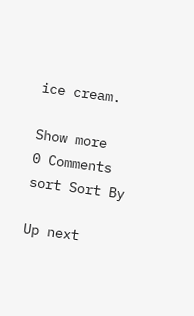ice cream.

Show more
0 Comments sort Sort By

Up next